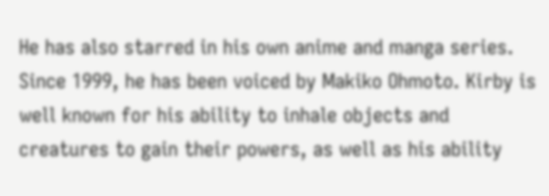He has also starred in his own anime and manga series. Since 1999, he has been voiced by Makiko Ohmoto. Kirby is well known for his ability to inhale objects and creatures to gain their powers, as well as his ability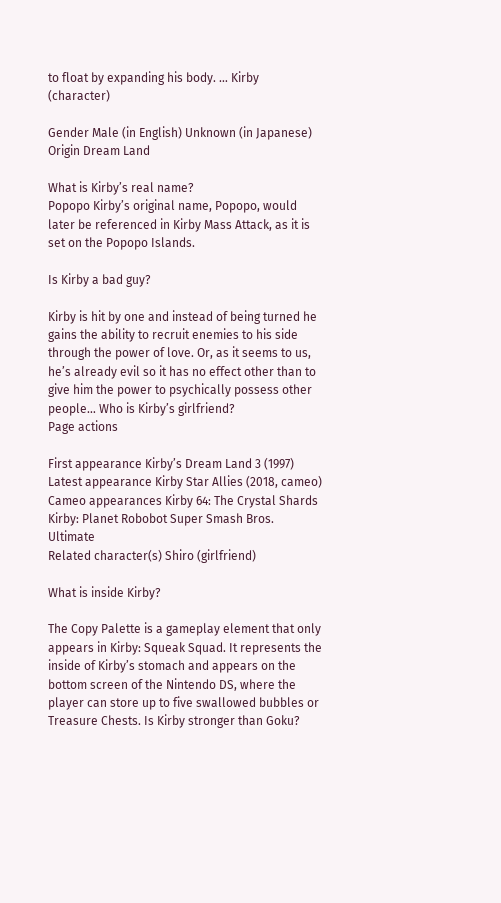to float by expanding his body. … Kirby (character)

Gender Male (in English) Unknown (in Japanese)
Origin Dream Land

What is Kirby’s real name?
Popopo Kirby’s original name, Popopo, would later be referenced in Kirby Mass Attack, as it is set on the Popopo Islands.

Is Kirby a bad guy?

Kirby is hit by one and instead of being turned he gains the ability to recruit enemies to his side through the power of love. Or, as it seems to us, he’s already evil so it has no effect other than to give him the power to psychically possess other people… Who is Kirby’s girlfriend?
Page actions

First appearance Kirby’s Dream Land 3 (1997)
Latest appearance Kirby Star Allies (2018, cameo)
Cameo appearances Kirby 64: The Crystal Shards Kirby: Planet Robobot Super Smash Bros. Ultimate
Related character(s) Shiro (girlfriend)

What is inside Kirby?

The Copy Palette is a gameplay element that only appears in Kirby: Squeak Squad. It represents the inside of Kirby’s stomach and appears on the bottom screen of the Nintendo DS, where the player can store up to five swallowed bubbles or Treasure Chests. Is Kirby stronger than Goku?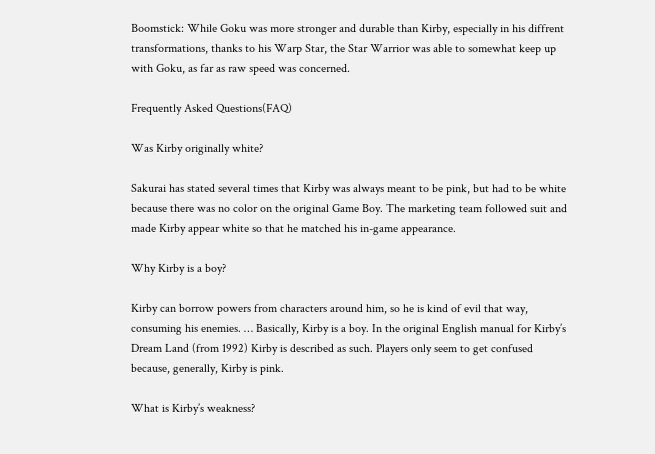Boomstick: While Goku was more stronger and durable than Kirby, especially in his diffrent transformations, thanks to his Warp Star, the Star Warrior was able to somewhat keep up with Goku, as far as raw speed was concerned.

Frequently Asked Questions(FAQ)

Was Kirby originally white?

Sakurai has stated several times that Kirby was always meant to be pink, but had to be white because there was no color on the original Game Boy. The marketing team followed suit and made Kirby appear white so that he matched his in-game appearance.

Why Kirby is a boy?

Kirby can borrow powers from characters around him, so he is kind of evil that way, consuming his enemies. … Basically, Kirby is a boy. In the original English manual for Kirby’s Dream Land (from 1992) Kirby is described as such. Players only seem to get confused because, generally, Kirby is pink.

What is Kirby’s weakness?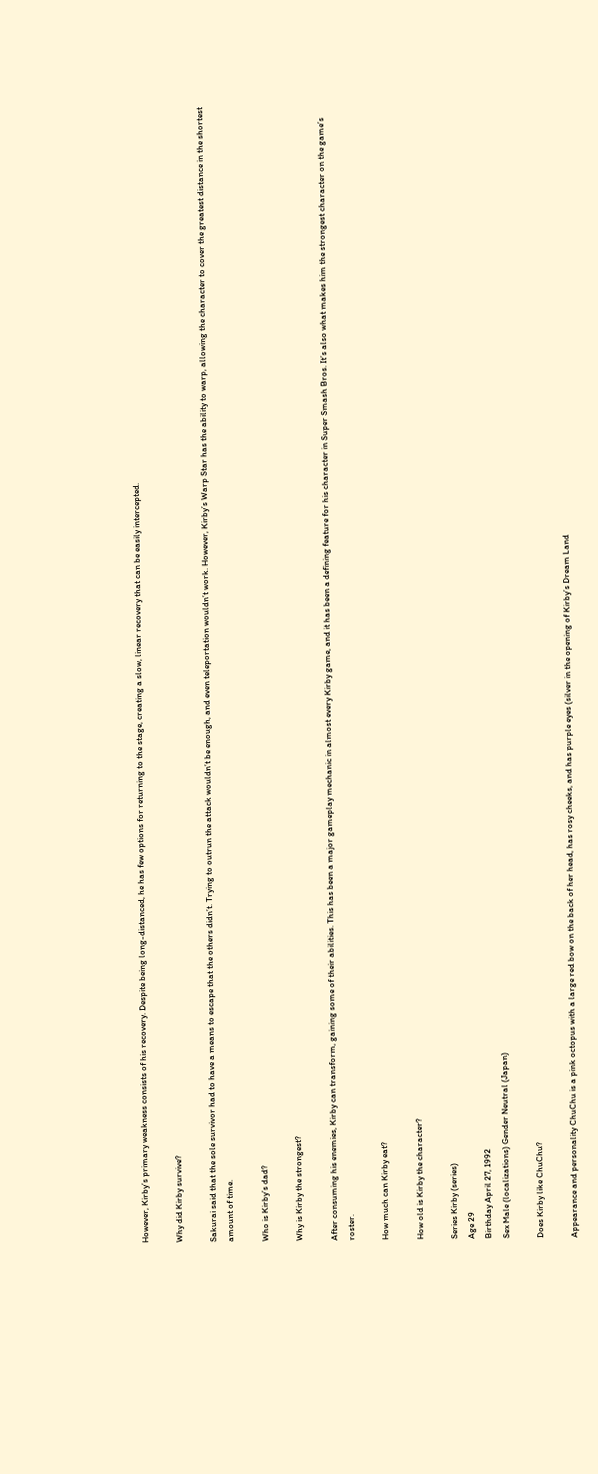However, Kirby’s primary weakness consists of his recovery. Despite being long-distanced, he has few options for returning to the stage, creating a slow, linear recovery that can be easily intercepted.

Why did Kirby survive?

Sakurai said that the sole survivor had to have a means to escape that the others didn’t. Trying to outrun the attack wouldn’t be enough, and even teleportation wouldn’t work. However, Kirby’s Warp Star has the ability to warp, allowing the character to cover the greatest distance in the shortest amount of time.

Who is Kirby’s dad?

Why is Kirby the strongest?

After consuming his enemies, Kirby can transform, gaining some of their abilities. This has been a major gameplay mechanic in almost every Kirby game, and it has been a defining feature for his character in Super Smash Bros. It’s also what makes him the strongest character on the game’s roster.

How much can Kirby eat?

How old is Kirby the character?

Series Kirby (series)
Age 29
Birthday April 27, 1992
Sex Male (localizations) Gender Neutral (Japan)

Does Kirby like ChuChu?

Appearance and personality ChuChu is a pink octopus with a large red bow on the back of her head, has rosy cheeks, and has purple eyes (silver in the opening of Kirby’s Dream Land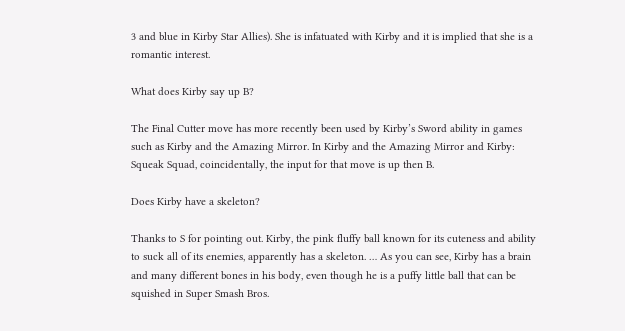3 and blue in Kirby Star Allies). She is infatuated with Kirby and it is implied that she is a romantic interest.

What does Kirby say up B?

The Final Cutter move has more recently been used by Kirby’s Sword ability in games such as Kirby and the Amazing Mirror. In Kirby and the Amazing Mirror and Kirby: Squeak Squad, coincidentally, the input for that move is up then B.

Does Kirby have a skeleton?

Thanks to S for pointing out. Kirby, the pink fluffy ball known for its cuteness and ability to suck all of its enemies, apparently has a skeleton. … As you can see, Kirby has a brain and many different bones in his body, even though he is a puffy little ball that can be squished in Super Smash Bros.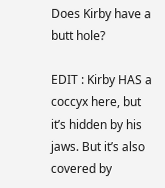Does Kirby have a butt hole?

EDIT : Kirby HAS a coccyx here, but it’s hidden by his jaws. But it’s also covered by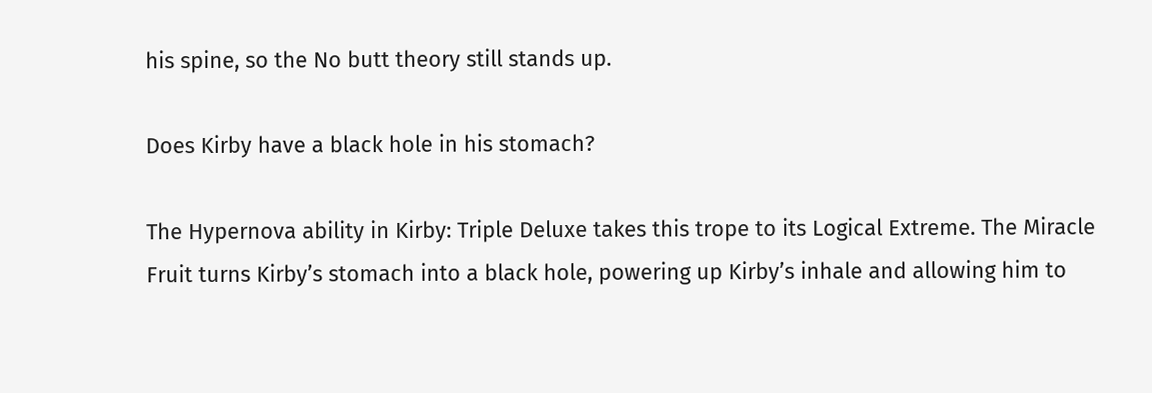his spine, so the No butt theory still stands up.

Does Kirby have a black hole in his stomach?

The Hypernova ability in Kirby: Triple Deluxe takes this trope to its Logical Extreme. The Miracle Fruit turns Kirby’s stomach into a black hole, powering up Kirby’s inhale and allowing him to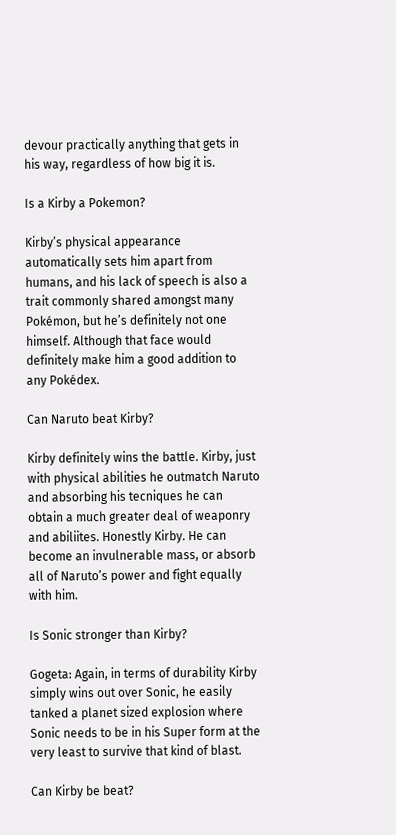devour practically anything that gets in his way, regardless of how big it is.

Is a Kirby a Pokemon?

Kirby’s physical appearance automatically sets him apart from humans, and his lack of speech is also a trait commonly shared amongst many Pokémon, but he’s definitely not one himself. Although that face would definitely make him a good addition to any Pokédex.

Can Naruto beat Kirby?

Kirby definitely wins the battle. Kirby, just with physical abilities he outmatch Naruto and absorbing his tecniques he can obtain a much greater deal of weaponry and abiliites. Honestly Kirby. He can become an invulnerable mass, or absorb all of Naruto’s power and fight equally with him.

Is Sonic stronger than Kirby?

Gogeta: Again, in terms of durability Kirby simply wins out over Sonic, he easily tanked a planet sized explosion where Sonic needs to be in his Super form at the very least to survive that kind of blast.

Can Kirby be beat?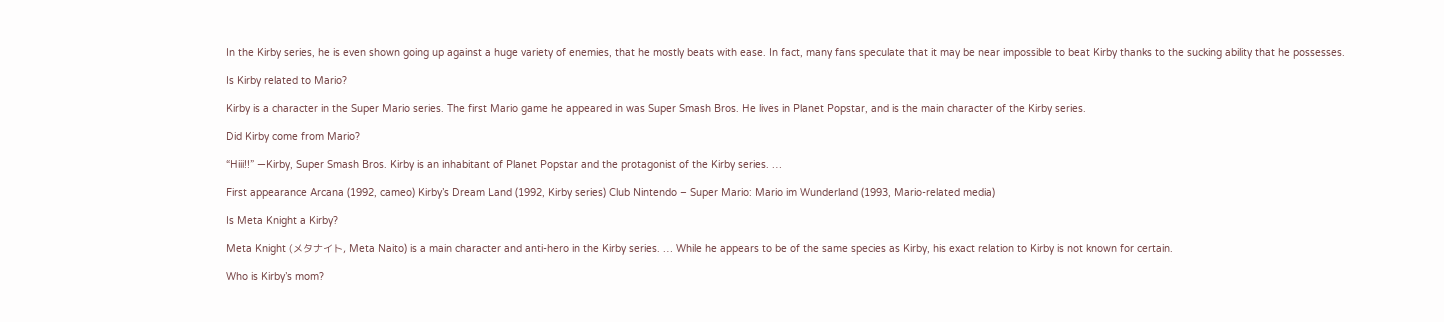In the Kirby series, he is even shown going up against a huge variety of enemies, that he mostly beats with ease. In fact, many fans speculate that it may be near impossible to beat Kirby thanks to the sucking ability that he possesses.

Is Kirby related to Mario?

Kirby is a character in the Super Mario series. The first Mario game he appeared in was Super Smash Bros. He lives in Planet Popstar, and is the main character of the Kirby series.

Did Kirby come from Mario?

“Hiii!!” —Kirby, Super Smash Bros. Kirby is an inhabitant of Planet Popstar and the protagonist of the Kirby series. …

First appearance Arcana (1992, cameo) Kirby’s Dream Land (1992, Kirby series) Club Nintendo – Super Mario: Mario im Wunderland (1993, Mario-related media)

Is Meta Knight a Kirby?

Meta Knight (メタナイト, Meta Naito) is a main character and anti-hero in the Kirby series. … While he appears to be of the same species as Kirby, his exact relation to Kirby is not known for certain.

Who is Kirby’s mom?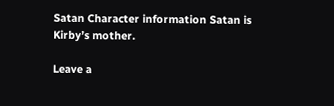Satan Character information Satan is Kirby’s mother.

Leave a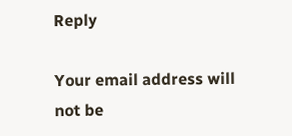Reply

Your email address will not be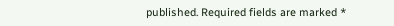published. Required fields are marked *